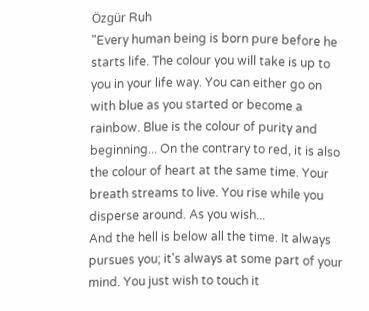Özgür Ruh
"Every human being is born pure before he starts life. The colour you will take is up to you in your life way. You can either go on with blue as you started or become a rainbow. Blue is the colour of purity and beginning... On the contrary to red, it is also the colour of heart at the same time. Your breath streams to live. You rise while you disperse around. As you wish...
And the hell is below all the time. It always pursues you; it's always at some part of your mind. You just wish to touch it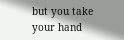but you take your hand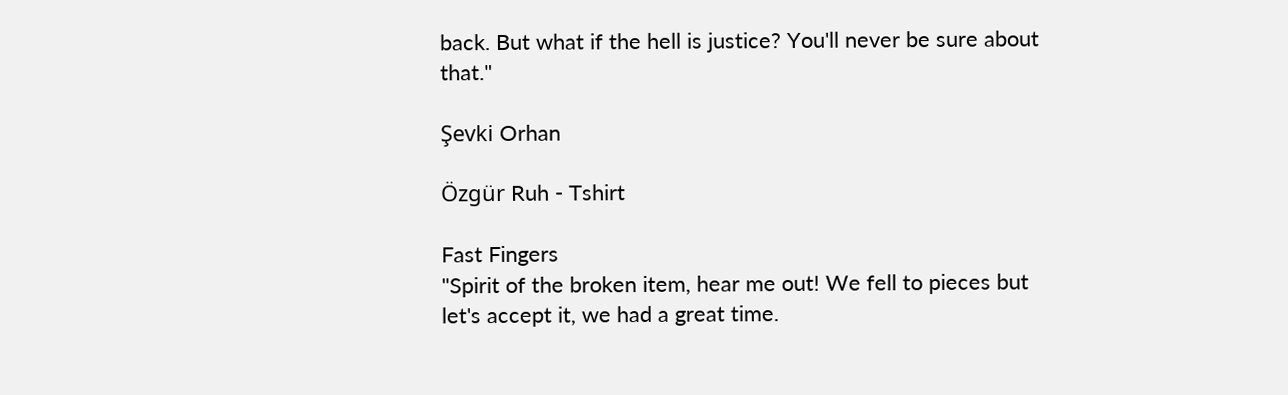back. But what if the hell is justice? You'll never be sure about that."

Şevki Orhan

Özgür Ruh - Tshirt

Fast Fingers
"Spirit of the broken item, hear me out! We fell to pieces but let's accept it, we had a great time.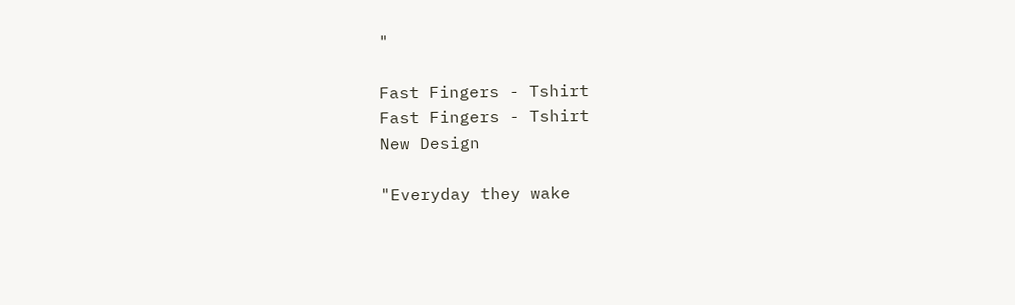"

Fast Fingers - Tshirt
Fast Fingers - Tshirt
New Design

"Everyday they wake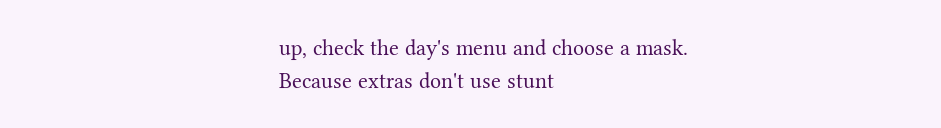up, check the day's menu and choose a mask. Because extras don't use stunt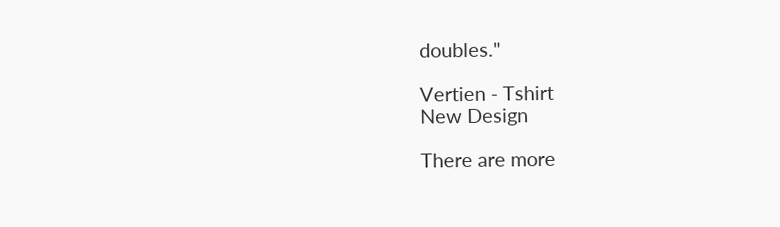doubles."

Vertien - Tshirt
New Design

There are more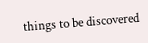things to be discovered